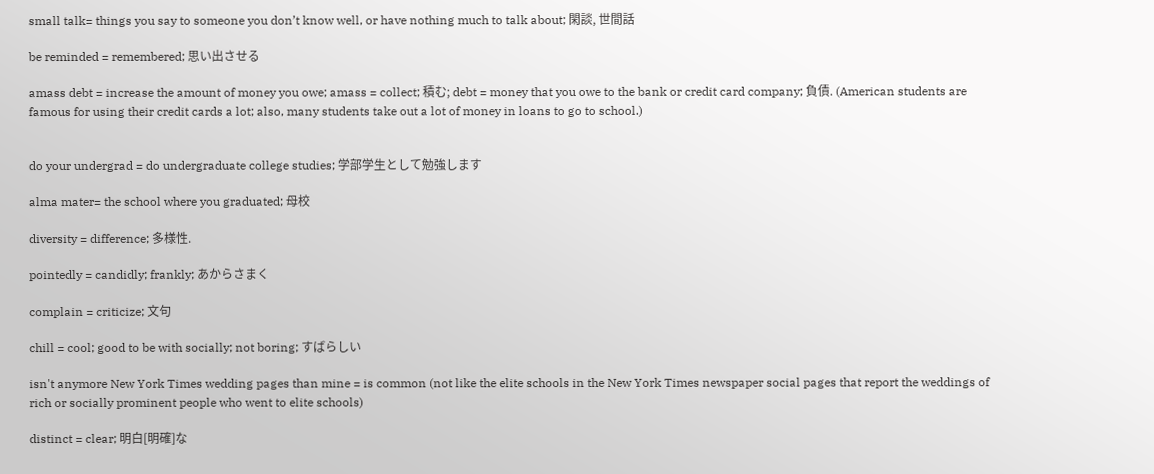small talk= things you say to someone you don’t know well, or have nothing much to talk about; 閑談, 世間話

be reminded = remembered; 思い出させる

amass debt = increase the amount of money you owe; amass = collect; 積む; debt = money that you owe to the bank or credit card company; 負債. (American students are famous for using their credit cards a lot; also, many students take out a lot of money in loans to go to school.)


do your undergrad = do undergraduate college studies; 学部学生として勉強します

alma mater= the school where you graduated; 母校

diversity = difference; 多様性.

pointedly = candidly; frankly; あからさまく

complain = criticize; 文句

chill = cool; good to be with socially; not boring; すばらしい

isn't anymore New York Times wedding pages than mine = is common (not like the elite schools in the New York Times newspaper social pages that report the weddings of rich or socially prominent people who went to elite schools)

distinct = clear; 明白[明確]な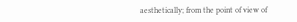aesthetically; from the point of view of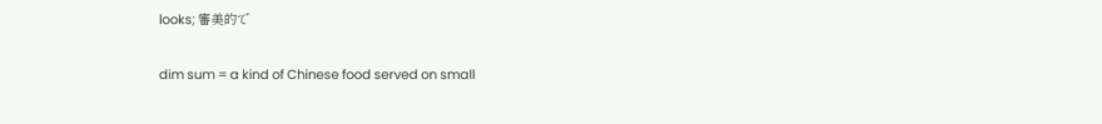looks; 審美的で

dim sum = a kind of Chinese food served on small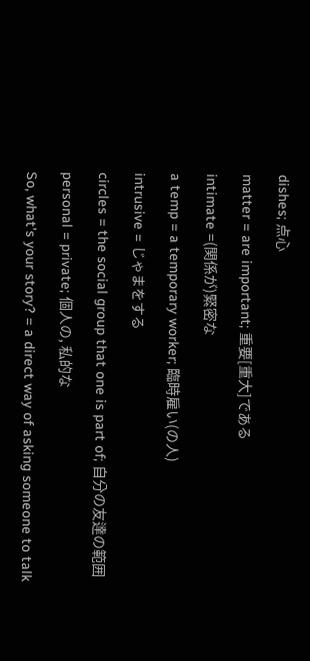dishes; 点心

matter = are important; 重要[重大]である

intimate =(関係が)緊密な

a temp = a temporary worker; 臨時雇い(の人)

intrusive = じゃまをする

circles = the social group that one is part of; 自分の友達の範囲

personal = private; 個人の, 私的な

So, what's your story? = a direct way of asking someone to talk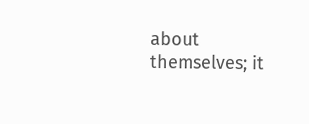about themselves; it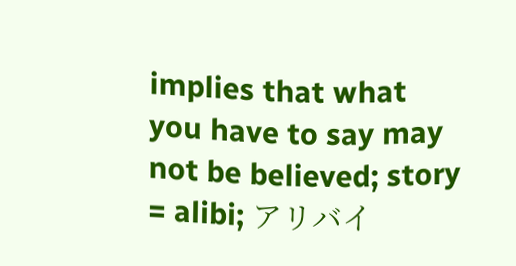implies that what you have to say may not be believed; story = alibi; アリバイ